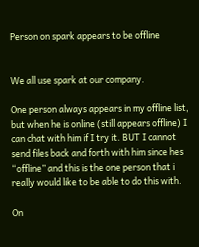Person on spark appears to be offline


We all use spark at our company.

One person always appears in my offline list, but when he is online (still appears offline) I can chat with him if I try it. BUT I cannot send files back and forth with him since hes “offline” and this is the one person that i really would like to be able to do this with.

On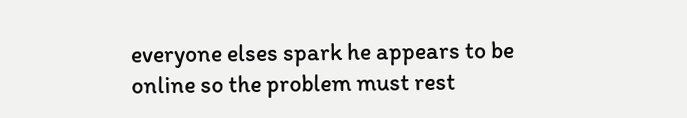everyone elses spark he appears to be online so the problem must rest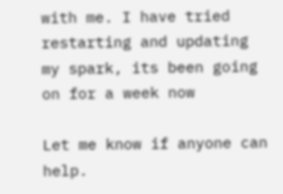with me. I have tried restarting and updating my spark, its been going on for a week now

Let me know if anyone can help.